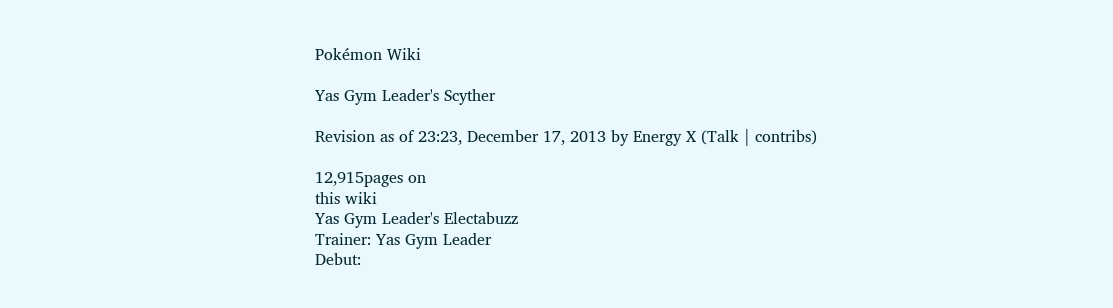Pokémon Wiki

Yas Gym Leader's Scyther

Revision as of 23:23, December 17, 2013 by Energy X (Talk | contribs)

12,915pages on
this wiki
Yas Gym Leader's Electabuzz
Trainer: Yas Gym Leader
Debut: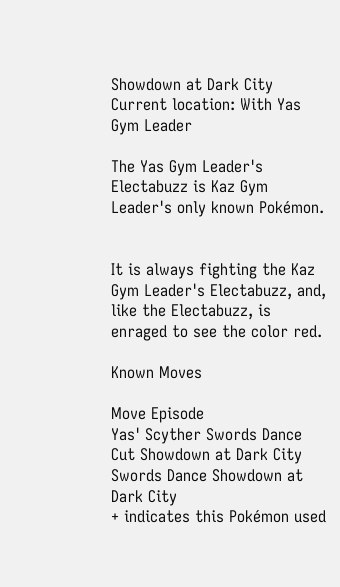Showdown at Dark City
Current location: With Yas Gym Leader

The Yas Gym Leader's Electabuzz is Kaz Gym Leader's only known Pokémon.


It is always fighting the Kaz Gym Leader's Electabuzz, and, like the Electabuzz, is enraged to see the color red.

Known Moves

Move Episode
Yas' Scyther Swords Dance
Cut Showdown at Dark City
Swords Dance Showdown at Dark City
+ indicates this Pokémon used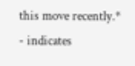this move recently.*
- indicates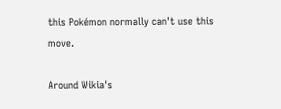this Pokémon normally can't use this move.

Around Wikia's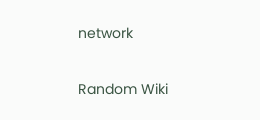network

Random Wiki